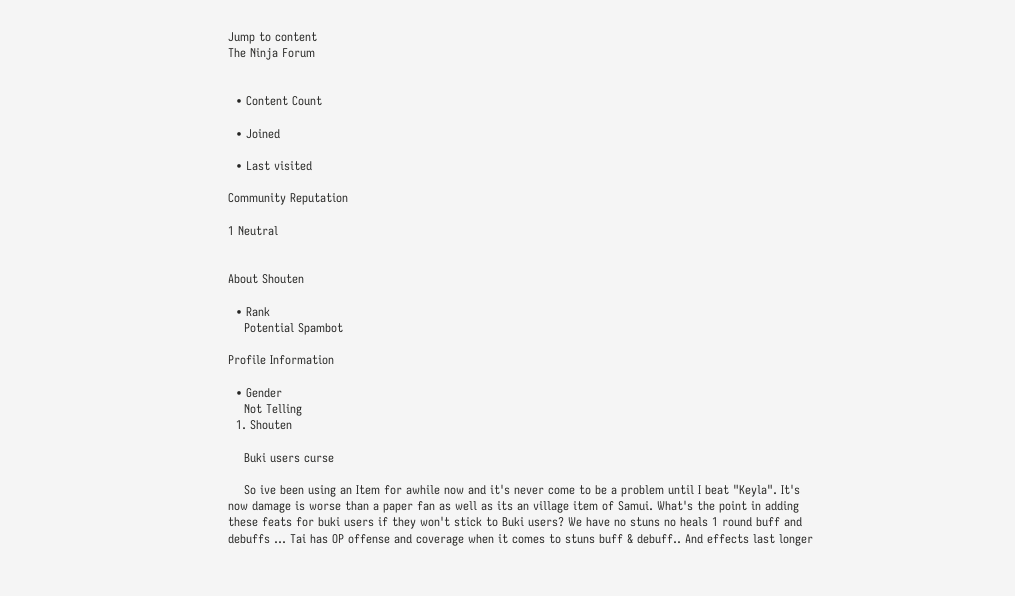Jump to content
The Ninja Forum


  • Content Count

  • Joined

  • Last visited

Community Reputation

1 Neutral


About Shouten

  • Rank
    Potential Spambot

Profile Information

  • Gender
    Not Telling
  1. Shouten

    Buki users curse

    So ive been using an Item for awhile now and it's never come to be a problem until I beat "Keyla". It's now damage is worse than a paper fan as well as its an village item of Samui. What's the point in adding these feats for buki users if they won't stick to Buki users? We have no stuns no heals 1 round buff and debuffs ... Tai has OP offense and coverage when it comes to stuns buff & debuff.. And effects last longer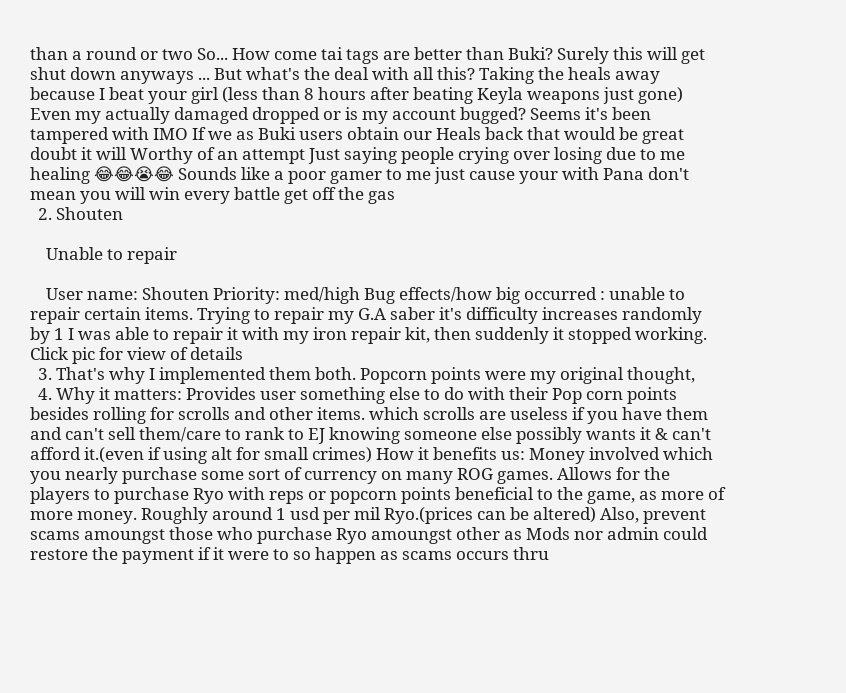than a round or two So... How come tai tags are better than Buki? Surely this will get shut down anyways ... But what's the deal with all this? Taking the heals away because I beat your girl (less than 8 hours after beating Keyla weapons just gone) Even my actually damaged dropped or is my account bugged? Seems it's been tampered with IMO If we as Buki users obtain our Heals back that would be great doubt it will Worthy of an attempt Just saying people crying over losing due to me healing 😂😂😭😂 Sounds like a poor gamer to me just cause your with Pana don't mean you will win every battle get off the gas
  2. Shouten

    Unable to repair

    User name: Shouten Priority: med/high Bug effects/how big occurred : unable to repair certain items. Trying to repair my G.A saber it's difficulty increases randomly by 1 I was able to repair it with my iron repair kit, then suddenly it stopped working. Click pic for view of details
  3. That's why I implemented them both. Popcorn points were my original thought,
  4. Why it matters: Provides user something else to do with their Pop corn points besides rolling for scrolls and other items. which scrolls are useless if you have them and can't sell them/care to rank to EJ knowing someone else possibly wants it & can't afford it.(even if using alt for small crimes) How it benefits us: Money involved which you nearly purchase some sort of currency on many ROG games. Allows for the players to purchase Ryo with reps or popcorn points beneficial to the game, as more of more money. Roughly around 1 usd per mil Ryo.(prices can be altered) Also, prevent scams amoungst those who purchase Ryo amoungst other as Mods nor admin could restore the payment if it were to so happen as scams occurs thru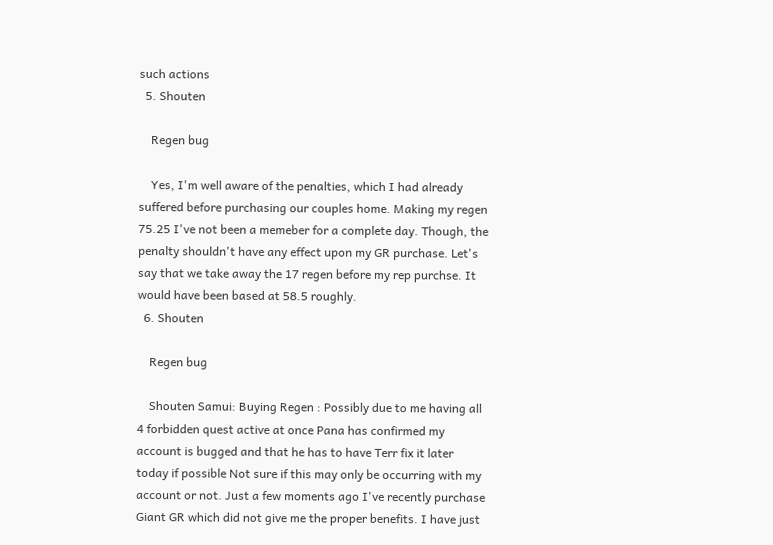such actions
  5. Shouten

    Regen bug

    Yes, I'm well aware of the penalties, which I had already suffered before purchasing our couples home. Making my regen 75.25 I've not been a memeber for a complete day. Though, the penalty shouldn't have any effect upon my GR purchase. Let's say that we take away the 17 regen before my rep purchse. It would have been based at 58.5 roughly.
  6. Shouten

    Regen bug

    Shouten Samui: Buying Regen : Possibly due to me having all 4 forbidden quest active at once Pana has confirmed my account is bugged and that he has to have Terr fix it later today if possible Not sure if this may only be occurring with my account or not. Just a few moments ago I've recently purchase Giant GR which did not give me the proper benefits. I have just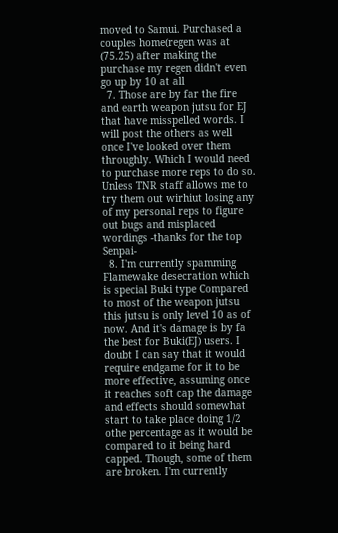moved to Samui. Purchased a couples home(regen was at (75.25) after making the purchase my regen didn't even go up by 10 at all
  7. Those are by far the fire and earth weapon jutsu for EJ that have misspelled words. I will post the others as well once I've looked over them throughly. Which I would need to purchase more reps to do so. Unless TNR staff allows me to try them out wirhiut losing any of my personal reps to figure out bugs and misplaced wordings -thanks for the top Senpai-
  8. I'm currently spamming Flamewake desecration which is special Buki type Compared to most of the weapon jutsu this jutsu is only level 10 as of now. And it's damage is by fa the best for Buki(EJ) users. I doubt I can say that it would require endgame for it to be more effective, assuming once it reaches soft cap the damage and effects should somewhat start to take place doing 1/2 othe percentage as it would be compared to it being hard capped. Though, some of them are broken. I'm currently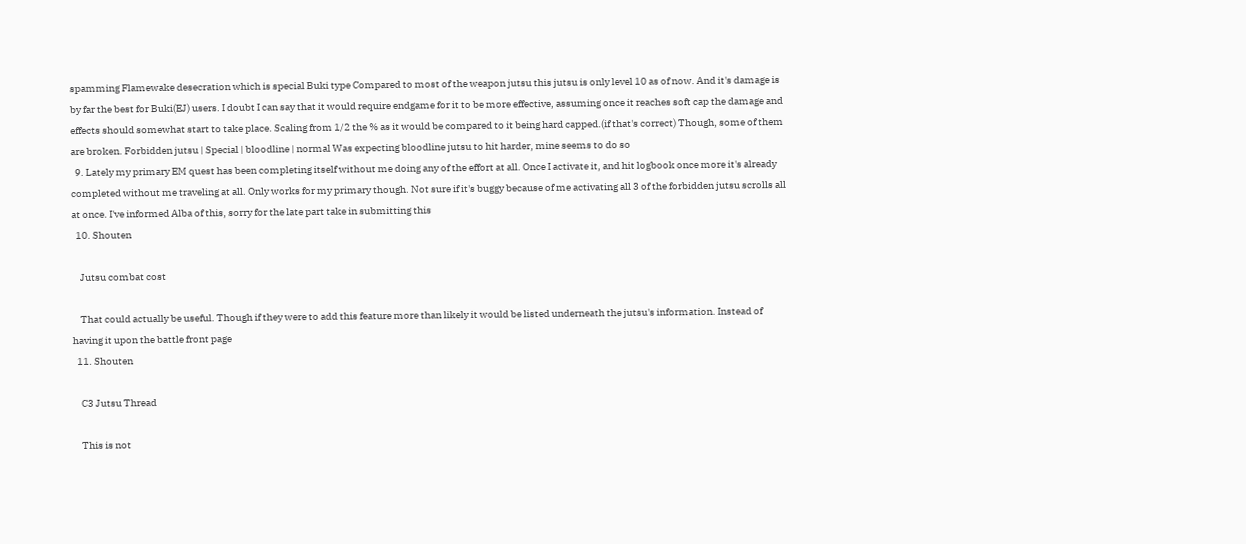spamming Flamewake desecration which is special Buki type Compared to most of the weapon jutsu this jutsu is only level 10 as of now. And it's damage is by far the best for Buki(EJ) users. I doubt I can say that it would require endgame for it to be more effective, assuming once it reaches soft cap the damage and effects should somewhat start to take place. Scaling from 1/2 the % as it would be compared to it being hard capped.(if that's correct) Though, some of them are broken. Forbidden jutsu | Special | bloodline | normal Was expecting bloodline jutsu to hit harder, mine seems to do so
  9. Lately my primary EM quest has been completing itself without me doing any of the effort at all. Once I activate it, and hit logbook once more it's already completed without me traveling at all. Only works for my primary though. Not sure if it's buggy because of me activating all 3 of the forbidden jutsu scrolls all at once. I've informed Alba of this, sorry for the late part take in submitting this
  10. Shouten

    Jutsu combat cost

    That could actually be useful. Though if they were to add this feature more than likely it would be listed underneath the jutsu's information. Instead of having it upon the battle front page
  11. Shouten

    C3 Jutsu Thread

    This is not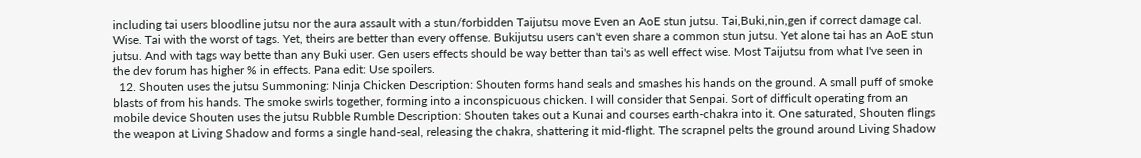including tai users bloodline jutsu nor the aura assault with a stun/forbidden Taijutsu move Even an AoE stun jutsu. Tai,Buki,nin,gen if correct damage cal. Wise. Tai with the worst of tags. Yet, theirs are better than every offense. Bukijutsu users can't even share a common stun jutsu. Yet alone tai has an AoE stun jutsu. And with tags way bette than any Buki user. Gen users effects should be way better than tai's as well effect wise. Most Taijutsu from what I've seen in the dev forum has higher % in effects. Pana edit: Use spoilers.
  12. Shouten uses the jutsu Summoning: Ninja Chicken Description: Shouten forms hand seals and smashes his hands on the ground. A small puff of smoke blasts of from his hands. The smoke swirls together, forming into a inconspicuous chicken. I will consider that Senpai. Sort of difficult operating from an mobile device Shouten uses the jutsu Rubble Rumble Description: Shouten takes out a Kunai and courses earth-chakra into it. One saturated, Shouten flings the weapon at Living Shadow and forms a single hand-seal, releasing the chakra, shattering it mid-flight. The scrapnel pelts the ground around Living Shadow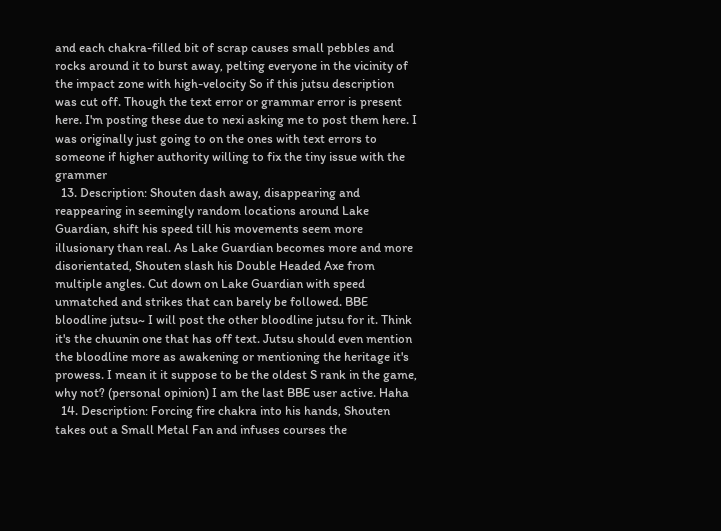and each chakra-filled bit of scrap causes small pebbles and rocks around it to burst away, pelting everyone in the vicinity of the impact zone with high-velocity So if this jutsu description was cut off. Though the text error or grammar error is present here. I'm posting these due to nexi asking me to post them here. I was originally just going to on the ones with text errors to someone if higher authority willing to fix the tiny issue with the grammer
  13. Description: Shouten dash away, disappearing and reappearing in seemingly random locations around Lake Guardian, shift his speed till his movements seem more illusionary than real. As Lake Guardian becomes more and more disorientated, Shouten slash his Double Headed Axe from multiple angles. Cut down on Lake Guardian with speed unmatched and strikes that can barely be followed. BBE bloodline jutsu~ I will post the other bloodline jutsu for it. Think it's the chuunin one that has off text. Jutsu should even mention the bloodline more as awakening or mentioning the heritage it's prowess. I mean it it suppose to be the oldest S rank in the game, why not? (personal opinion) I am the last BBE user active. Haha
  14. Description: Forcing fire chakra into his hands, Shouten takes out a Small Metal Fan and infuses courses the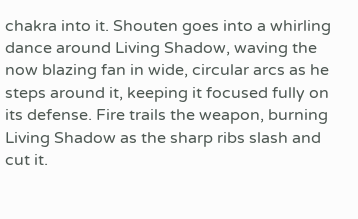chakra into it. Shouten goes into a whirling dance around Living Shadow, waving the now blazing fan in wide, circular arcs as he steps around it, keeping it focused fully on its defense. Fire trails the weapon, burning Living Shadow as the sharp ribs slash and cut it.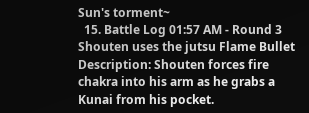Sun's torment~
  15. Battle Log 01:57 AM - Round 3 Shouten uses the jutsu Flame Bullet Description: Shouten forces fire chakra into his arm as he grabs a Kunai from his pocket.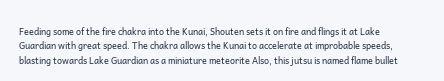Feeding some of the fire chakra into the Kunai, Shouten sets it on fire and flings it at Lake Guardian with great speed. The chakra allows the Kunai to accelerate at improbable speeds, blasting towards Lake Guardian as a miniature meteorite Also, this jutsu is named flame bullet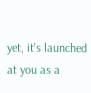yet, it's launched at you as a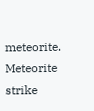meteorite. Meteorite strike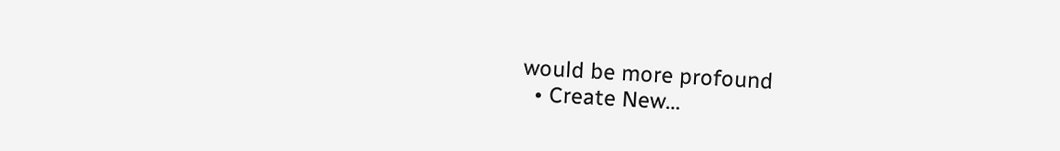would be more profound
  • Create New...